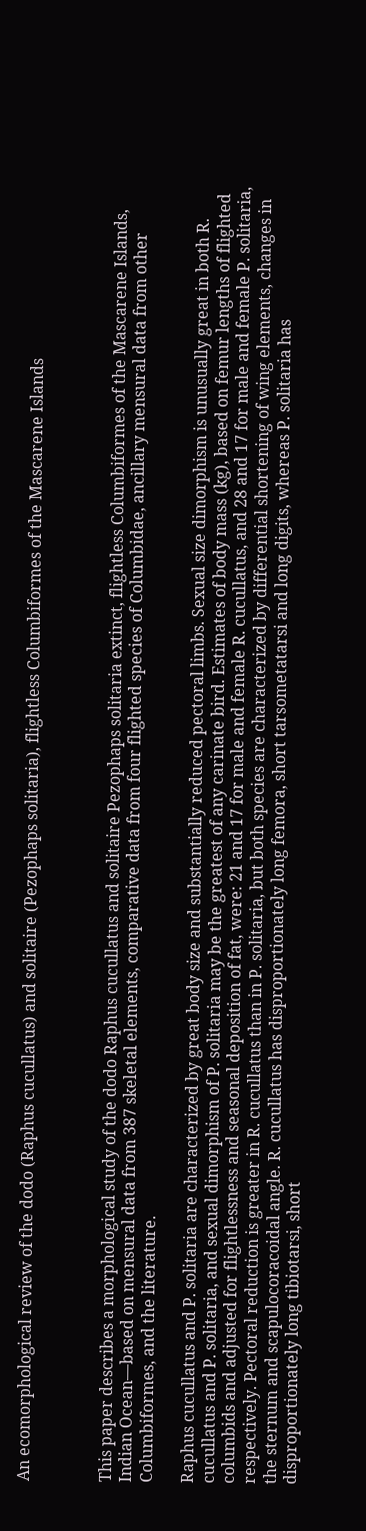An ecomorphological review of the dodo (Raphus cucullatus) and solitaire (Pezophaps solitaria), flightless Columbiformes of the Mascarene Islands



This paper describes a morphological study of the dodo Raphus cucullatus and solitaire Pezophaps solitaria extinct, flightless Columbiformes of the Mascarene Islands, Indian Ocean—based on mensural data from 387 skeletal elements, comparative data from four flighted species of Columbidae, ancillary mensural data from other Columbiformes, and the literature.

Raphus cucullatus and P. solitaria are characterized by great body size and substantially reduced pectoral limbs. Sexual size dimorphism is unusually great in both R. cucullatus and P. solitaria, and sexual dimorphism of P. solitaria may be the greatest of any carinate bird. Estimates of body mass (kg), based on femur lengths of flighted columbids and adjusted for flightlessness and seasonal deposition of fat, were: 21 and 17 for male and female R. cucullatus, and 28 and 17 for male and female P. solitaria, respectively. Pectoral reduction is greater in R. cucullatus than in P. solitaria, but both species are characterized by differential shortening of wing elements, changes in the sternum and scapulocoracoidal angle. R. cucullatus has disproportionately long femora, short tarsometatarsi and long digits, whereas P. solitaria has disproportionately long tibiotarsi, short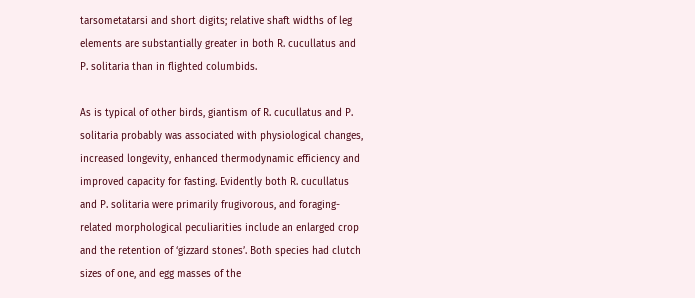tarsometatarsi and short digits; relative shaft widths of leg elements are substantially greater in both R. cucullatus and P. solitaria than in flighted columbids.

As is typical of other birds, giantism of R. cucullatus and P. solitaria probably was associated with physiological changes, increased longevity, enhanced thermodynamic efficiency and improved capacity for fasting. Evidently both R. cucullatus and P. solitaria were primarily frugivorous, and foraging-related morphological peculiarities include an enlarged crop and the retention of ‘gizzard stones’. Both species had clutch sizes of one, and egg masses of the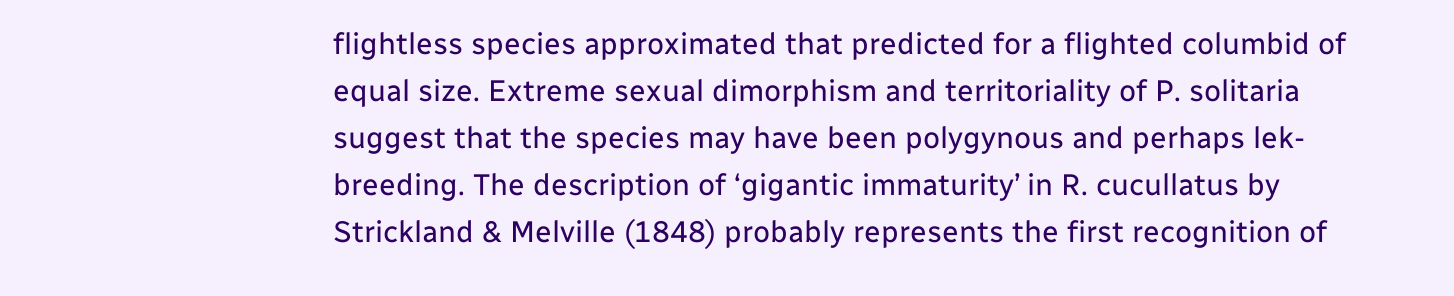flightless species approximated that predicted for a flighted columbid of equal size. Extreme sexual dimorphism and territoriality of P. solitaria suggest that the species may have been polygynous and perhaps lek-breeding. The description of ‘gigantic immaturity’ in R. cucullatus by Strickland & Melville (1848) probably represents the first recognition of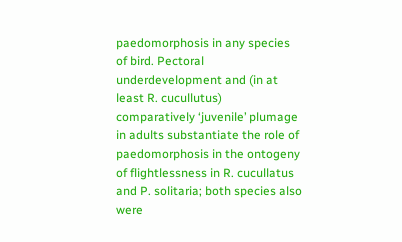paedomorphosis in any species of bird. Pectoral underdevelopment and (in at least R. cucullutus) comparatively ‘juvenile’ plumage in adults substantiate the role of paedomorphosis in the ontogeny of flightlessness in R. cucullatus and P. solitaria; both species also were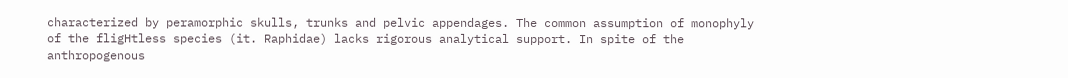characterized by peramorphic skulls, trunks and pelvic appendages. The common assumption of monophyly of the fligHtless species (it. Raphidae) lacks rigorous analytical support. In spite of the anthropogenous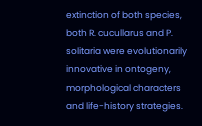extinction of both species, both R. cucullarus and P. solitaria were evolutionarily innovative in ontogeny, morphological characters and life-history strategies.